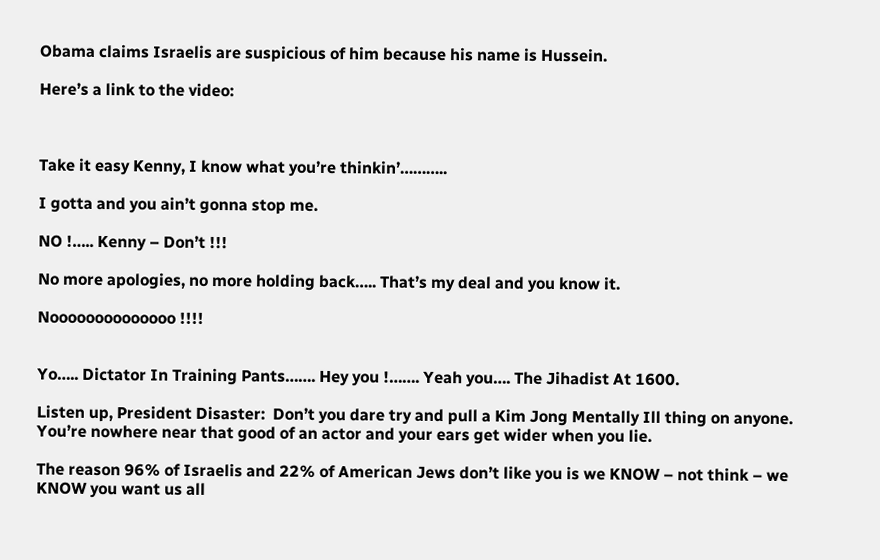Obama claims Israelis are suspicious of him because his name is Hussein.

Here’s a link to the video:



Take it easy Kenny, I know what you’re thinkin’………..

I gotta and you ain’t gonna stop me.

NO !….. Kenny – Don’t !!!

No more apologies, no more holding back….. That’s my deal and you know it.

Noooooooooooooo !!!!


Yo….. Dictator In Training Pants……. Hey you !……. Yeah you…. The Jihadist At 1600.

Listen up, President Disaster:  Don’t you dare try and pull a Kim Jong Mentally Ill thing on anyone.  You’re nowhere near that good of an actor and your ears get wider when you lie.

The reason 96% of Israelis and 22% of American Jews don’t like you is we KNOW – not think – we KNOW you want us all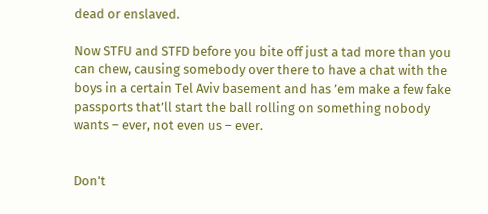dead or enslaved.

Now STFU and STFD before you bite off just a tad more than you can chew, causing somebody over there to have a chat with the boys in a certain Tel Aviv basement and has ’em make a few fake passports that’ll start the ball rolling on something nobody wants – ever, not even us – ever.


Don’t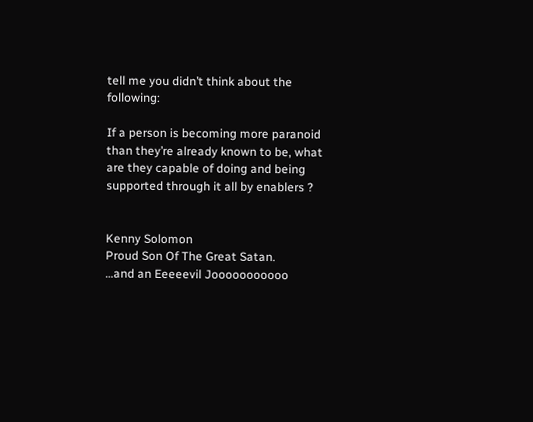tell me you didn’t think about the following:

If a person is becoming more paranoid than they’re already known to be, what are they capable of doing and being supported through it all by enablers ?


Kenny Solomon
Proud Son Of The Great Satan.
…and an Eeeeevil Jooooooooooo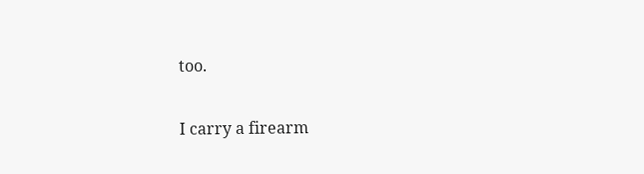too.

I carry a firearm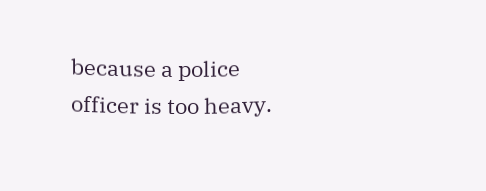because a police officer is too heavy.